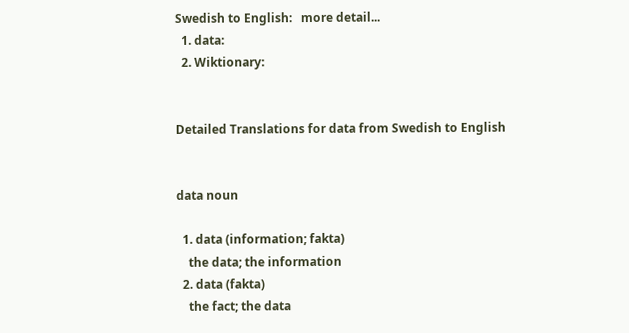Swedish to English:   more detail...
  1. data:
  2. Wiktionary:


Detailed Translations for data from Swedish to English


data noun

  1. data (information; fakta)
    the data; the information
  2. data (fakta)
    the fact; the data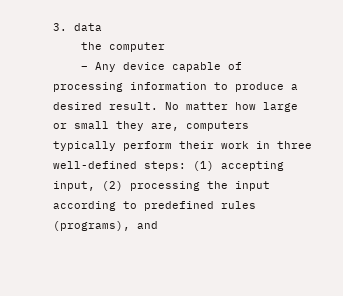3. data
    the computer
    – Any device capable of processing information to produce a desired result. No matter how large or small they are, computers typically perform their work in three well-defined steps: (1) accepting input, (2) processing the input according to predefined rules (programs), and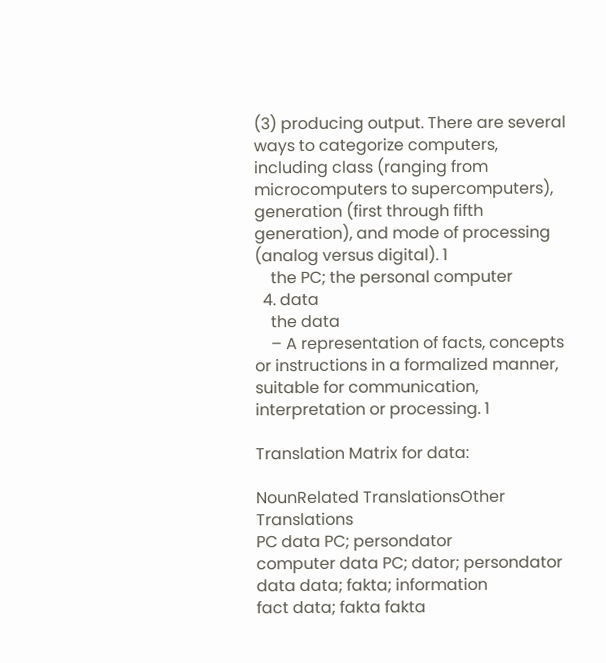(3) producing output. There are several ways to categorize computers, including class (ranging from microcomputers to supercomputers), generation (first through fifth generation), and mode of processing (analog versus digital). 1
    the PC; the personal computer
  4. data
    the data
    – A representation of facts, concepts or instructions in a formalized manner, suitable for communication, interpretation or processing. 1

Translation Matrix for data:

NounRelated TranslationsOther Translations
PC data PC; persondator
computer data PC; dator; persondator
data data; fakta; information
fact data; fakta fakta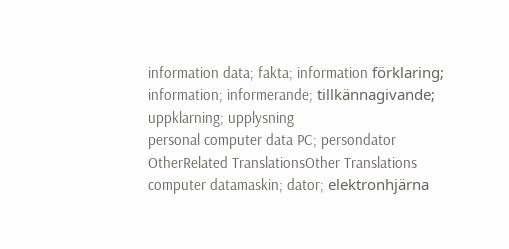information data; fakta; information förklaring; information; informerande; tillkännagivande; uppklarning; upplysning
personal computer data PC; persondator
OtherRelated TranslationsOther Translations
computer datamaskin; dator; elektronhjärna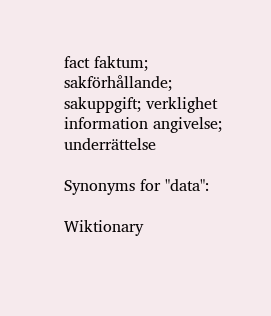fact faktum; sakförhållande; sakuppgift; verklighet
information angivelse; underrättelse

Synonyms for "data":

Wiktionary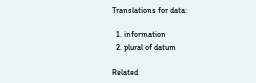Translations for data:

  1. information
  2. plural of datum

Related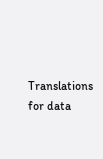Translations for data